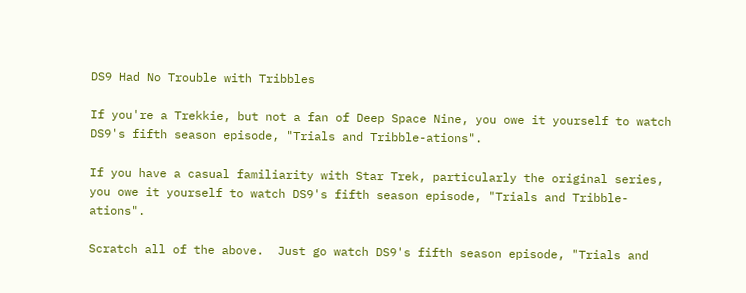DS9 Had No Trouble with Tribbles

If you're a Trekkie, but not a fan of Deep Space Nine, you owe it yourself to watch DS9's fifth season episode, "Trials and Tribble-ations".

If you have a casual familiarity with Star Trek, particularly the original series, you owe it yourself to watch DS9's fifth season episode, "Trials and Tribble-ations".

Scratch all of the above.  Just go watch DS9's fifth season episode, "Trials and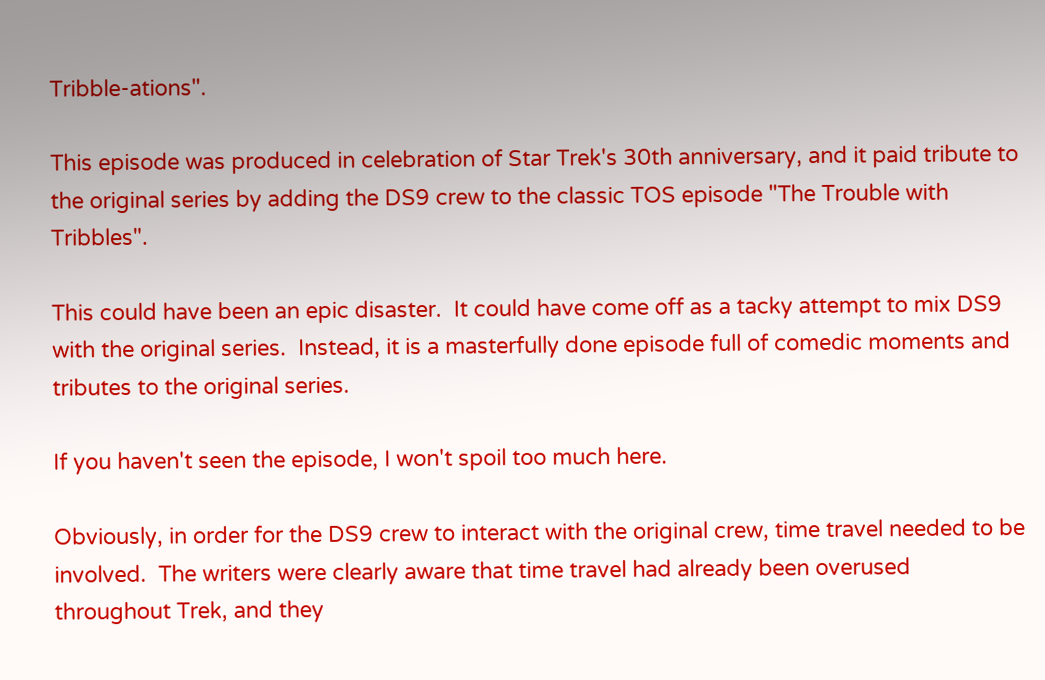Tribble-ations".

This episode was produced in celebration of Star Trek's 30th anniversary, and it paid tribute to the original series by adding the DS9 crew to the classic TOS episode "The Trouble with Tribbles".

This could have been an epic disaster.  It could have come off as a tacky attempt to mix DS9 with the original series.  Instead, it is a masterfully done episode full of comedic moments and tributes to the original series.

If you haven't seen the episode, I won't spoil too much here.

Obviously, in order for the DS9 crew to interact with the original crew, time travel needed to be involved.  The writers were clearly aware that time travel had already been overused throughout Trek, and they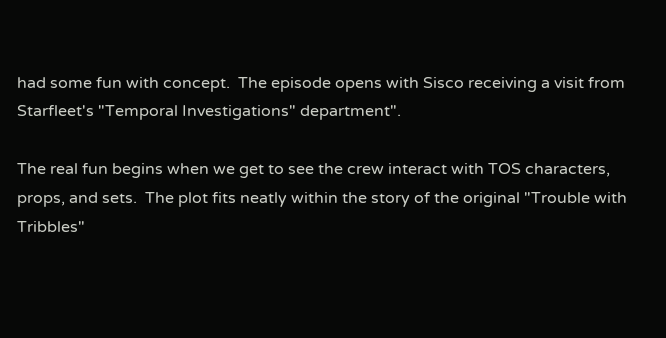had some fun with concept.  The episode opens with Sisco receiving a visit from Starfleet's "Temporal Investigations" department".

The real fun begins when we get to see the crew interact with TOS characters, props, and sets.  The plot fits neatly within the story of the original "Trouble with Tribbles"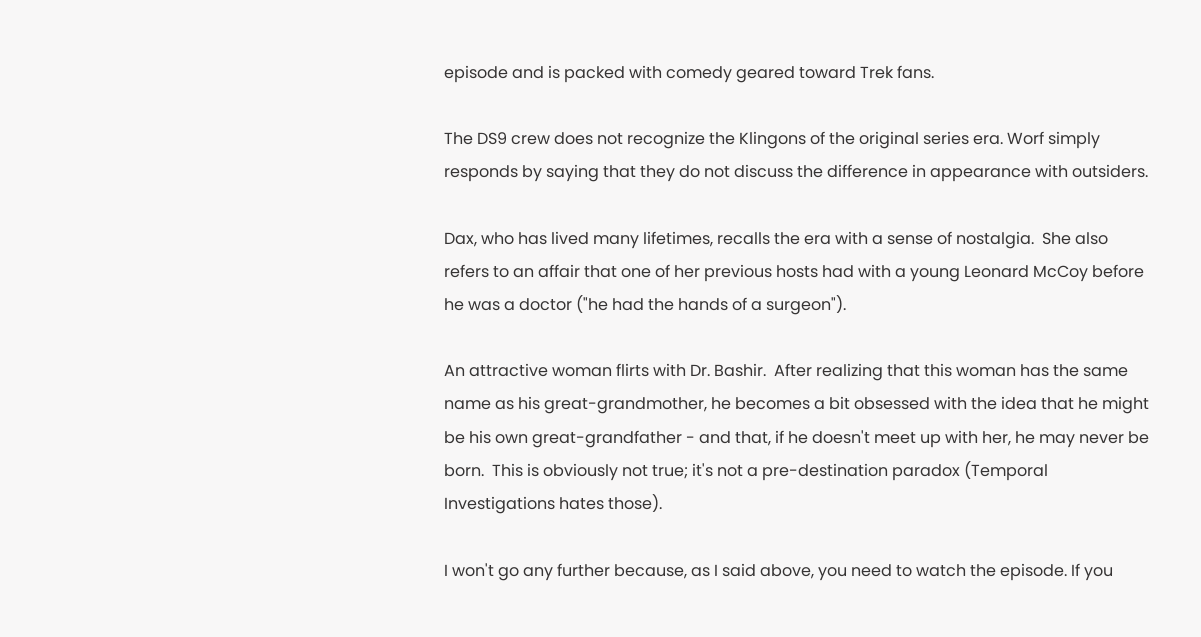episode and is packed with comedy geared toward Trek fans.

The DS9 crew does not recognize the Klingons of the original series era. Worf simply responds by saying that they do not discuss the difference in appearance with outsiders.

Dax, who has lived many lifetimes, recalls the era with a sense of nostalgia.  She also refers to an affair that one of her previous hosts had with a young Leonard McCoy before he was a doctor ("he had the hands of a surgeon").

An attractive woman flirts with Dr. Bashir.  After realizing that this woman has the same name as his great-grandmother, he becomes a bit obsessed with the idea that he might be his own great-grandfather - and that, if he doesn't meet up with her, he may never be born.  This is obviously not true; it's not a pre-destination paradox (Temporal Investigations hates those).

I won't go any further because, as I said above, you need to watch the episode. If you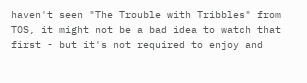haven't seen "The Trouble with Tribbles" from TOS, it might not be a bad idea to watch that first - but it's not required to enjoy and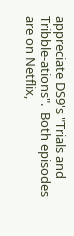appreciate DS9's "Trials and Tribble-ations".  Both episodes are on Netflix,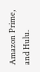Amazon Prime, and Hulu.